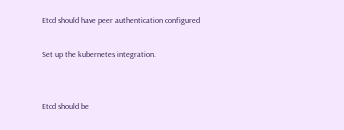Etcd should have peer authentication configured

Set up the kubernetes integration.


Etcd should be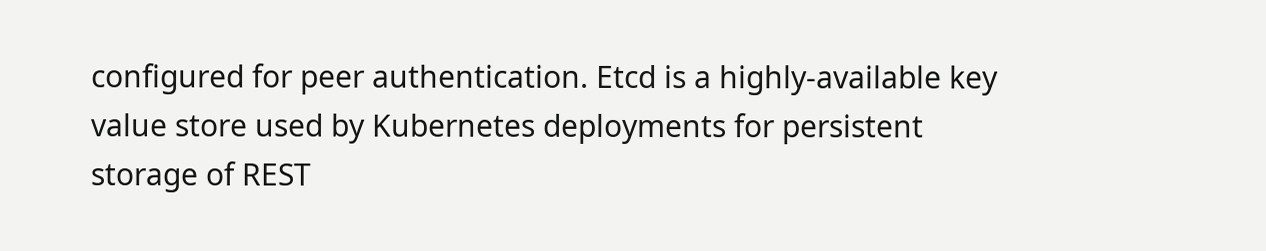configured for peer authentication. Etcd is a highly-available key value store used by Kubernetes deployments for persistent storage of REST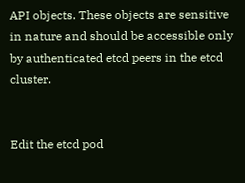API objects. These objects are sensitive in nature and should be accessible only by authenticated etcd peers in the etcd cluster.


Edit the etcd pod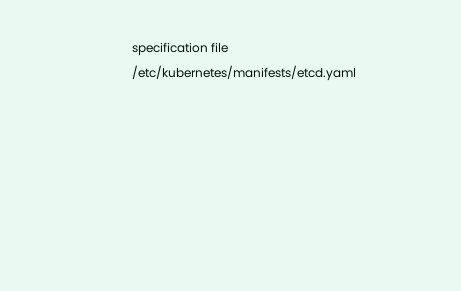specification file /etc/kubernetes/manifests/etcd.yaml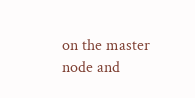on the master node and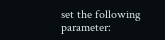set the following parameter: